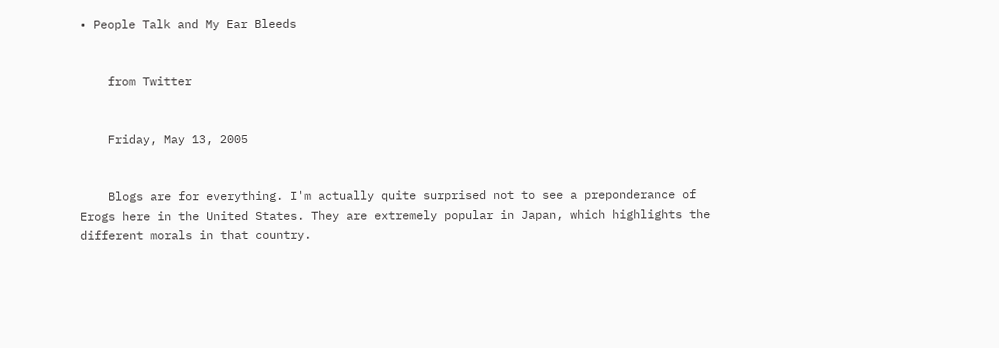• People Talk and My Ear Bleeds


    from Twitter


    Friday, May 13, 2005


    Blogs are for everything. I'm actually quite surprised not to see a preponderance of Erogs here in the United States. They are extremely popular in Japan, which highlights the different morals in that country.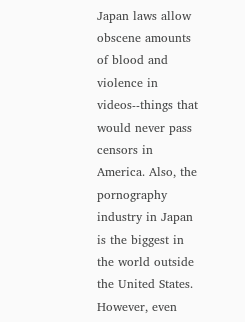Japan laws allow obscene amounts of blood and violence in videos--things that would never pass censors in America. Also, the pornography industry in Japan is the biggest in the world outside the United States. However, even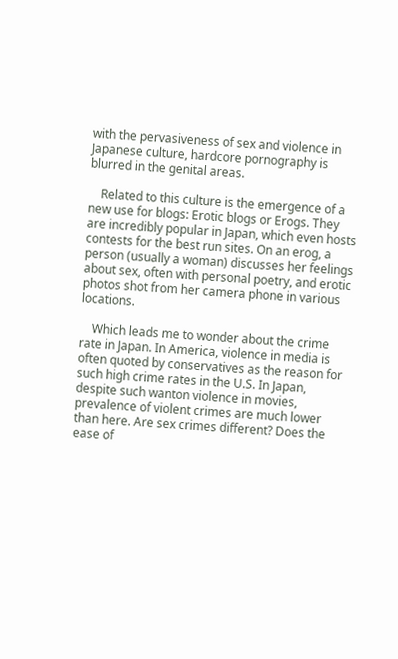with the pervasiveness of sex and violence in Japanese culture, hardcore pornography is blurred in the genital areas.

    Related to this culture is the emergence of a new use for blogs: Erotic blogs or Erogs. They are incredibly popular in Japan, which even hosts contests for the best run sites. On an erog, a person (usually a woman) discusses her feelings about sex, often with personal poetry, and erotic photos shot from her camera phone in various locations.

    Which leads me to wonder about the crime rate in Japan. In America, violence in media is often quoted by conservatives as the reason for such high crime rates in the U.S. In Japan, despite such wanton violence in movies, prevalence of violent crimes are much lower than here. Are sex crimes different? Does the ease of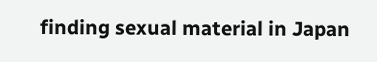finding sexual material in Japan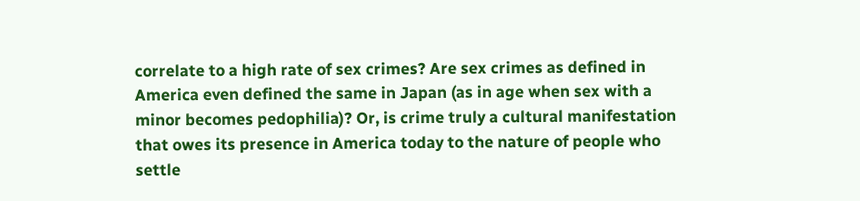correlate to a high rate of sex crimes? Are sex crimes as defined in America even defined the same in Japan (as in age when sex with a minor becomes pedophilia)? Or, is crime truly a cultural manifestation that owes its presence in America today to the nature of people who settle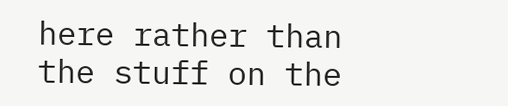here rather than the stuff on the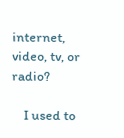internet, video, tv, or radio?

    I used to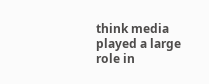think media played a large role in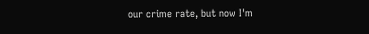our crime rate, but now I'm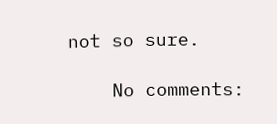not so sure.

    No comments: